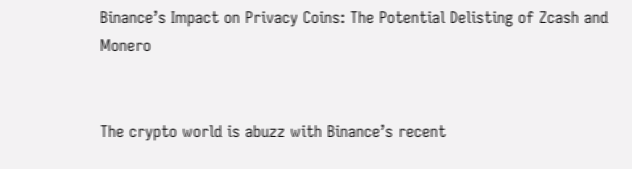Binance’s Impact on Privacy Coins: The Potential Delisting of Zcash and Monero


The crypto world is abuzz with Binance’s recent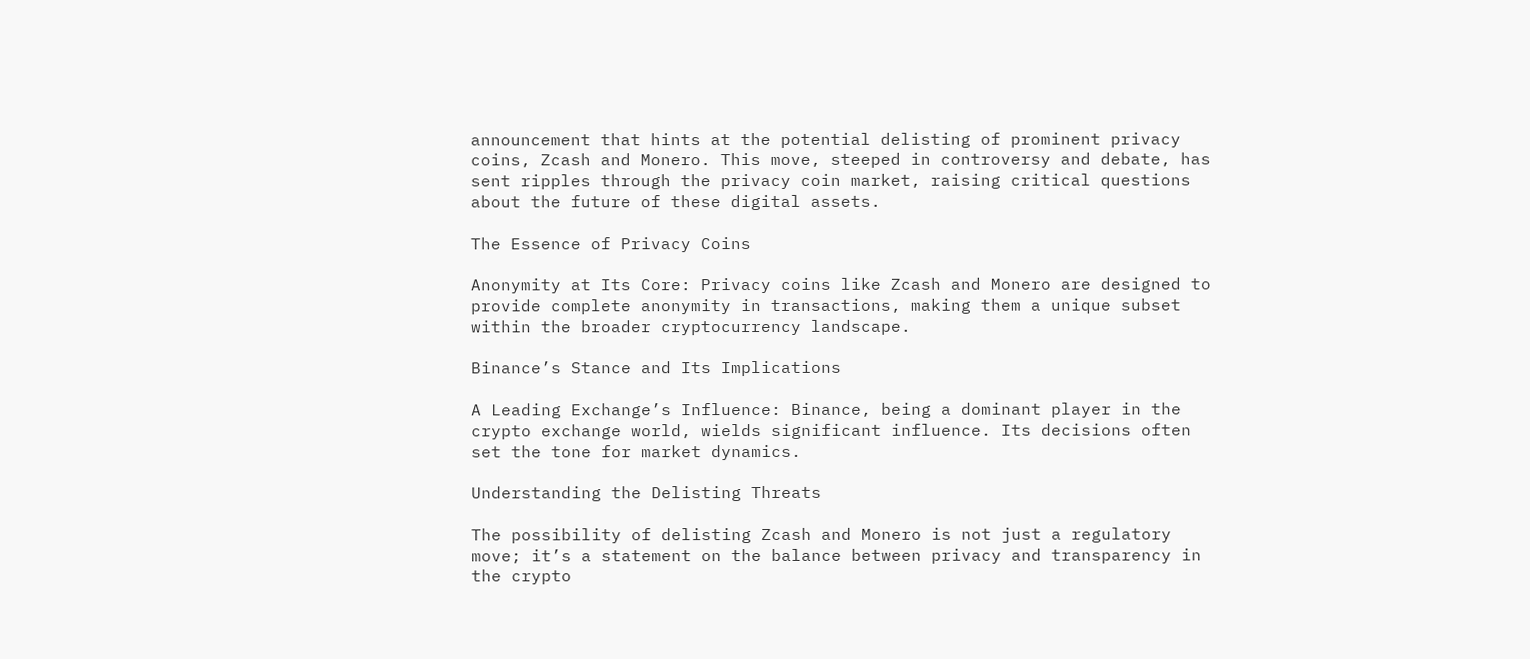announcement that hints at the potential delisting of prominent privacy coins, Zcash and Monero. This move, steeped in controversy and debate, has sent ripples through the privacy coin market, raising critical questions about the future of these digital assets.

The Essence of Privacy Coins

Anonymity at Its Core: Privacy coins like Zcash and Monero are designed to provide complete anonymity in transactions, making them a unique subset within the broader cryptocurrency landscape.

Binance’s Stance and Its Implications

A Leading Exchange’s Influence: Binance, being a dominant player in the crypto exchange world, wields significant influence. Its decisions often set the tone for market dynamics.

Understanding the Delisting Threats

The possibility of delisting Zcash and Monero is not just a regulatory move; it’s a statement on the balance between privacy and transparency in the crypto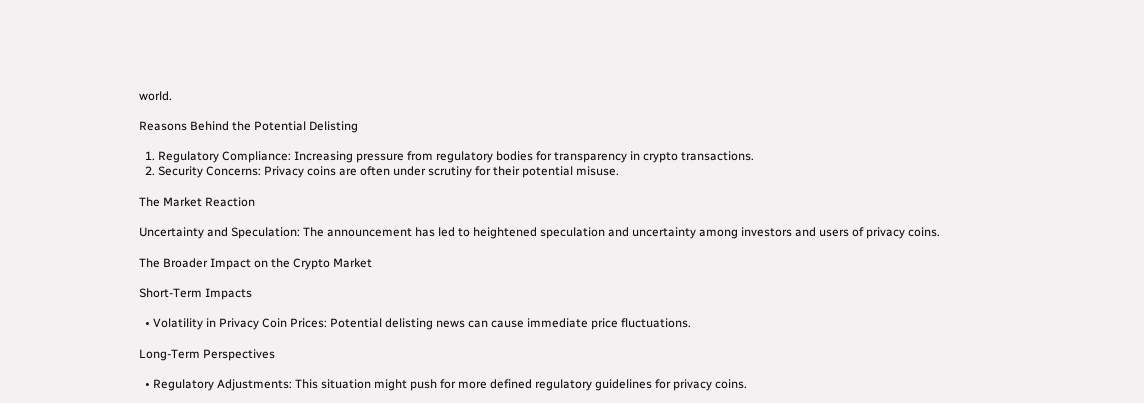world.

Reasons Behind the Potential Delisting

  1. Regulatory Compliance: Increasing pressure from regulatory bodies for transparency in crypto transactions.
  2. Security Concerns: Privacy coins are often under scrutiny for their potential misuse.

The Market Reaction

Uncertainty and Speculation: The announcement has led to heightened speculation and uncertainty among investors and users of privacy coins.

The Broader Impact on the Crypto Market

Short-Term Impacts

  • Volatility in Privacy Coin Prices: Potential delisting news can cause immediate price fluctuations.

Long-Term Perspectives

  • Regulatory Adjustments: This situation might push for more defined regulatory guidelines for privacy coins.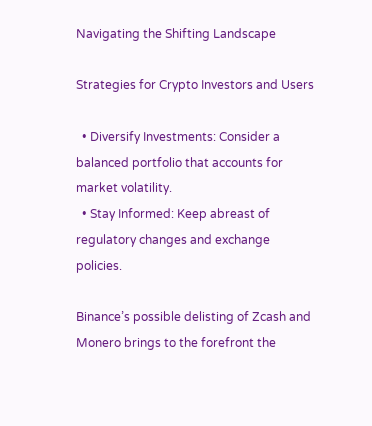Navigating the Shifting Landscape

Strategies for Crypto Investors and Users

  • Diversify Investments: Consider a balanced portfolio that accounts for market volatility.
  • Stay Informed: Keep abreast of regulatory changes and exchange policies.

Binance’s possible delisting of Zcash and Monero brings to the forefront the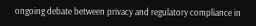ongoing debate between privacy and regulatory compliance in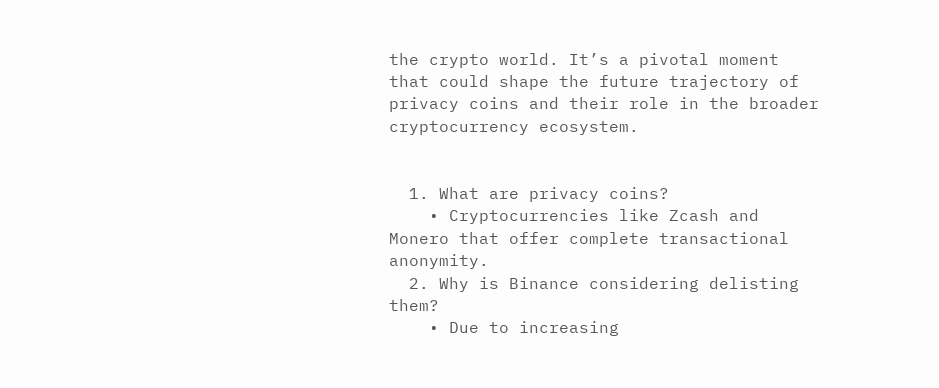the crypto world. It’s a pivotal moment that could shape the future trajectory of privacy coins and their role in the broader cryptocurrency ecosystem.


  1. What are privacy coins?
    • Cryptocurrencies like Zcash and Monero that offer complete transactional anonymity.
  2. Why is Binance considering delisting them?
    • Due to increasing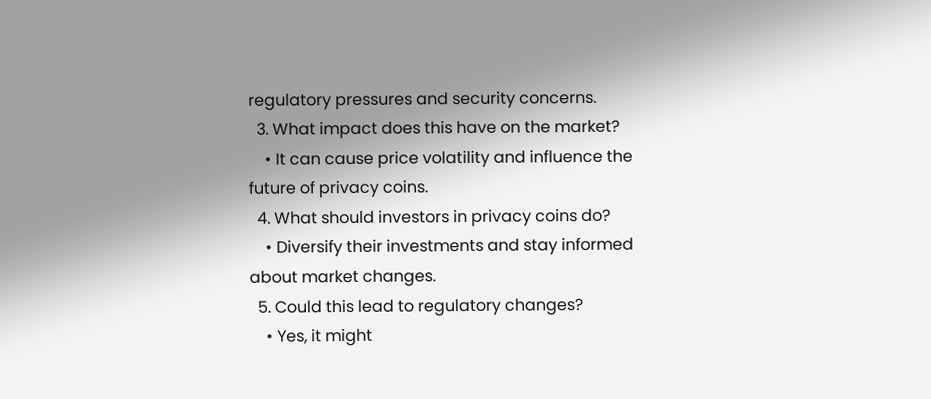regulatory pressures and security concerns.
  3. What impact does this have on the market?
    • It can cause price volatility and influence the future of privacy coins.
  4. What should investors in privacy coins do?
    • Diversify their investments and stay informed about market changes.
  5. Could this lead to regulatory changes?
    • Yes, it might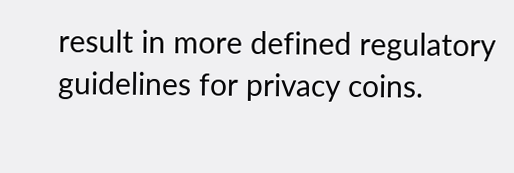result in more defined regulatory guidelines for privacy coins.